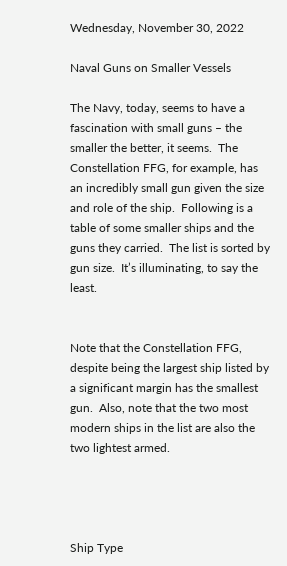Wednesday, November 30, 2022

Naval Guns on Smaller Vessels

The Navy, today, seems to have a fascination with small guns – the smaller the better, it seems.  The Constellation FFG, for example, has an incredibly small gun given the size and role of the ship.  Following is a table of some smaller ships and the guns they carried.  The list is sorted by gun size.  It’s illuminating, to say the least.


Note that the Constellation FFG, despite being the largest ship listed by a significant margin has the smallest gun.  Also, note that the two most modern ships in the list are also the two lightest armed.




Ship Type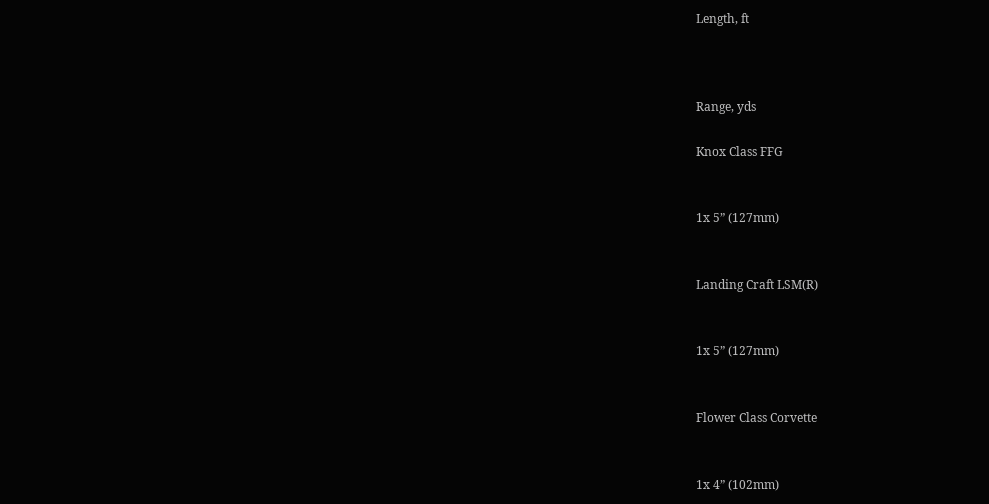Length, ft



Range, yds

Knox Class FFG


1x 5” (127mm)


Landing Craft LSM(R)


1x 5” (127mm)


Flower Class Corvette


1x 4” (102mm)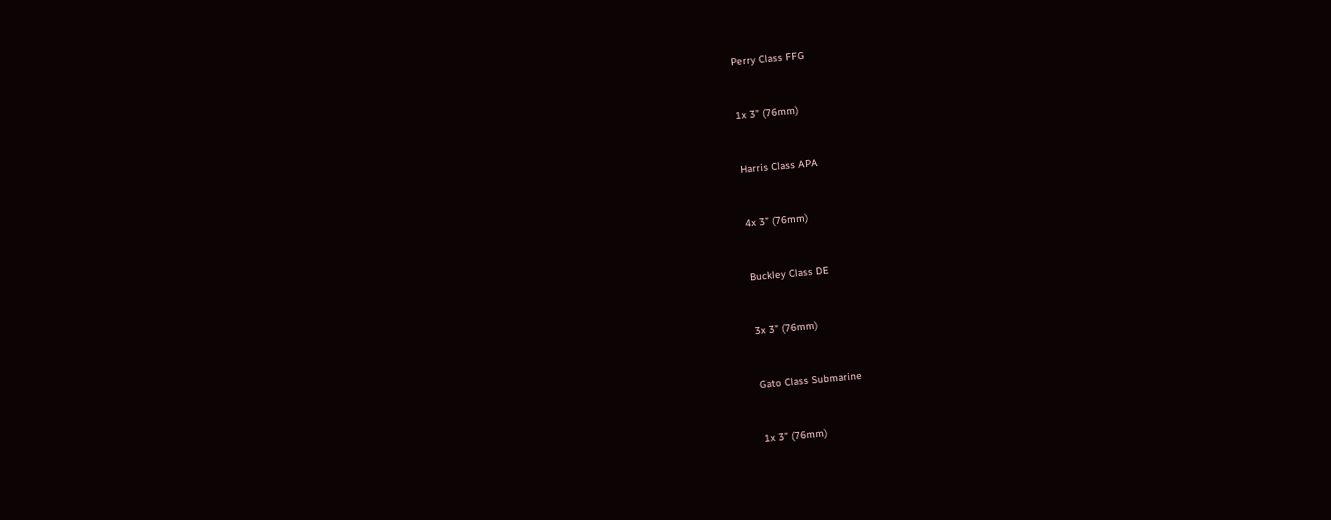Perry Class FFG


1x 3” (76mm)


Harris Class APA


4x 3” (76mm)


Buckley Class DE


3x 3” (76mm)


Gato Class Submarine


1x 3” (76mm)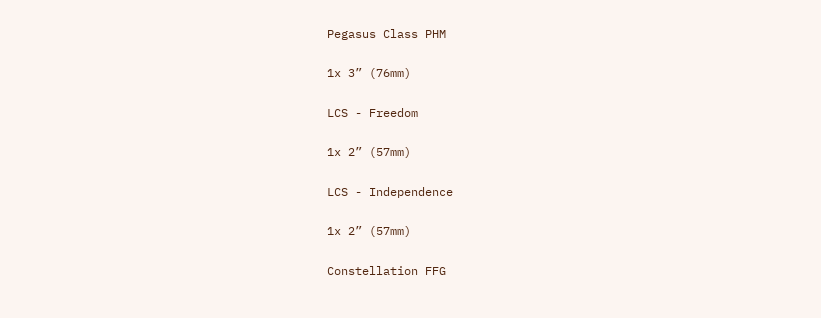Pegasus Class PHM


1x 3” (76mm)


LCS - Freedom


1x 2” (57mm)


LCS - Independence


1x 2” (57mm)


Constellation FFG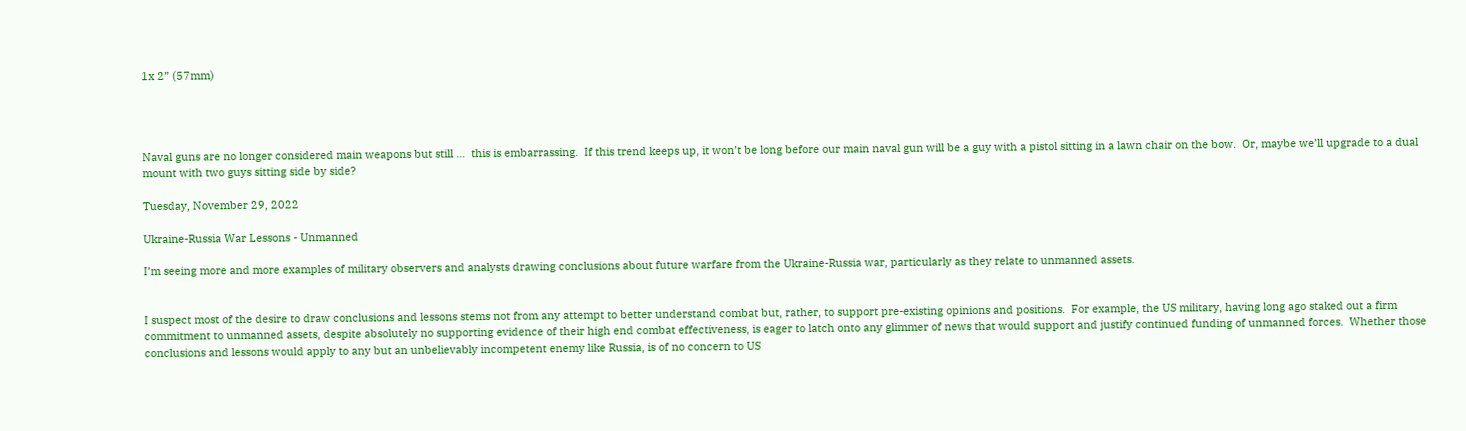1x 2” (57mm)




Naval guns are no longer considered main weapons but still …  this is embarrassing.  If this trend keeps up, it won’t be long before our main naval gun will be a guy with a pistol sitting in a lawn chair on the bow.  Or, maybe we’ll upgrade to a dual mount with two guys sitting side by side?

Tuesday, November 29, 2022

Ukraine-Russia War Lessons - Unmanned

I’m seeing more and more examples of military observers and analysts drawing conclusions about future warfare from the Ukraine-Russia war, particularly as they relate to unmanned assets.


I suspect most of the desire to draw conclusions and lessons stems not from any attempt to better understand combat but, rather, to support pre-existing opinions and positions.  For example, the US military, having long ago staked out a firm commitment to unmanned assets, despite absolutely no supporting evidence of their high end combat effectiveness, is eager to latch onto any glimmer of news that would support and justify continued funding of unmanned forces.  Whether those conclusions and lessons would apply to any but an unbelievably incompetent enemy like Russia, is of no concern to US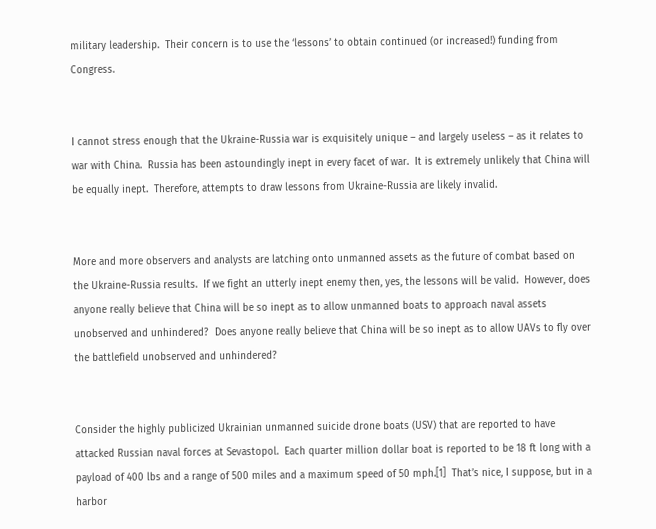military leadership.  Their concern is to use the ‘lessons’ to obtain continued (or increased!) funding from Congress.


I cannot stress enough that the Ukraine-Russia war is exquisitely unique – and largely useless – as it relates to war with China.  Russia has been astoundingly inept in every facet of war.  It is extremely unlikely that China will be equally inept.  Therefore, attempts to draw lessons from Ukraine-Russia are likely invalid.


More and more observers and analysts are latching onto unmanned assets as the future of combat based on the Ukraine-Russia results.  If we fight an utterly inept enemy then, yes, the lessons will be valid.  However, does anyone really believe that China will be so inept as to allow unmanned boats to approach naval assets unobserved and unhindered?  Does anyone really believe that China will be so inept as to allow UAVs to fly over the battlefield unobserved and unhindered?


Consider the highly publicized Ukrainian unmanned suicide drone boats (USV) that are reported to have attacked Russian naval forces at Sevastopol.  Each quarter million dollar boat is reported to be 18 ft long with a payload of 400 lbs and a range of 500 miles and a maximum speed of 50 mph.[1]  That’s nice, I suppose, but in a harbor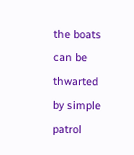the boats can be thwarted by simple patrol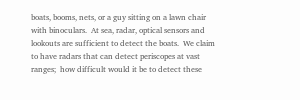boats, booms, nets, or a guy sitting on a lawn chair with binoculars.  At sea, radar, optical sensors and lookouts are sufficient to detect the boats.  We claim to have radars that can detect periscopes at vast ranges;  how difficult would it be to detect these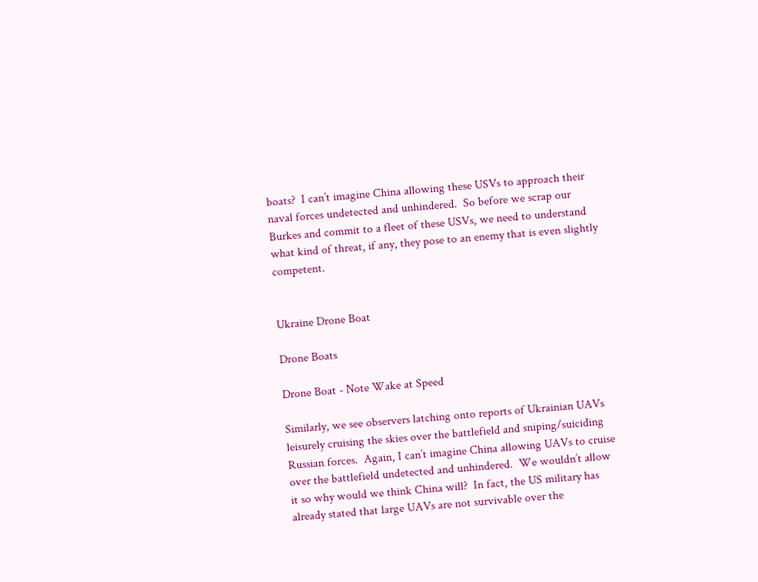boats?  I can’t imagine China allowing these USVs to approach their naval forces undetected and unhindered.  So before we scrap our Burkes and commit to a fleet of these USVs, we need to understand what kind of threat, if any, they pose to an enemy that is even slightly competent.


Ukraine Drone Boat

Drone Boats

Drone Boat - Note Wake at Speed

Similarly, we see observers latching onto reports of Ukrainian UAVs leisurely cruising the skies over the battlefield and sniping/suiciding Russian forces.  Again, I can’t imagine China allowing UAVs to cruise over the battlefield undetected and unhindered.  We wouldn’t allow it so why would we think China will?  In fact, the US military has already stated that large UAVs are not survivable over the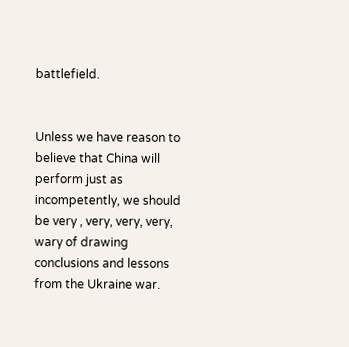battlefield.


Unless we have reason to believe that China will perform just as incompetently, we should be very , very, very, very, wary of drawing conclusions and lessons from the Ukraine war.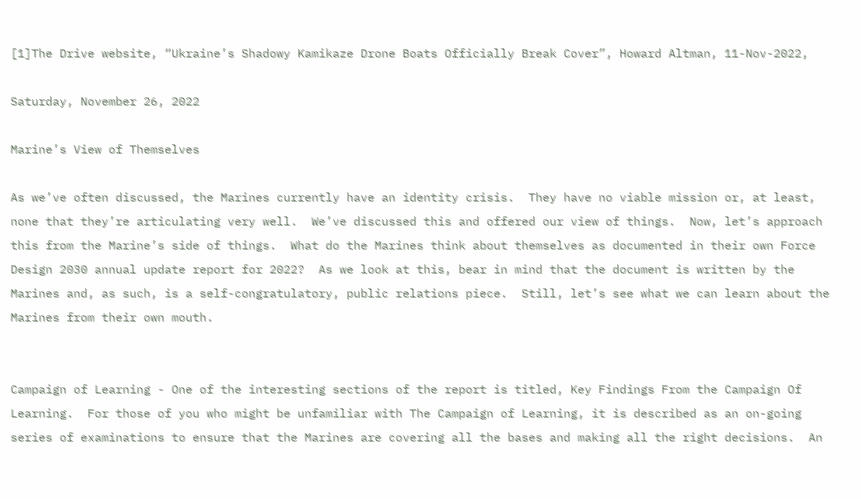[1]The Drive website, “Ukraine’s Shadowy Kamikaze Drone Boats Officially Break Cover”, Howard Altman, 11-Nov-2022,

Saturday, November 26, 2022

Marine’s View of Themselves

As we’ve often discussed, the Marines currently have an identity crisis.  They have no viable mission or, at least, none that they’re articulating very well.  We’ve discussed this and offered our view of things.  Now, let’s approach this from the Marine’s side of things.  What do the Marines think about themselves as documented in their own Force Design 2030 annual update report for 2022?  As we look at this, bear in mind that the document is written by the Marines and, as such, is a self-congratulatory, public relations piece.  Still, let’s see what we can learn about the Marines from their own mouth.


Campaign of Learning - One of the interesting sections of the report is titled, Key Findings From the Campaign Of Learning.  For those of you who might be unfamiliar with The Campaign of Learning, it is described as an on-going series of examinations to ensure that the Marines are covering all the bases and making all the right decisions.  An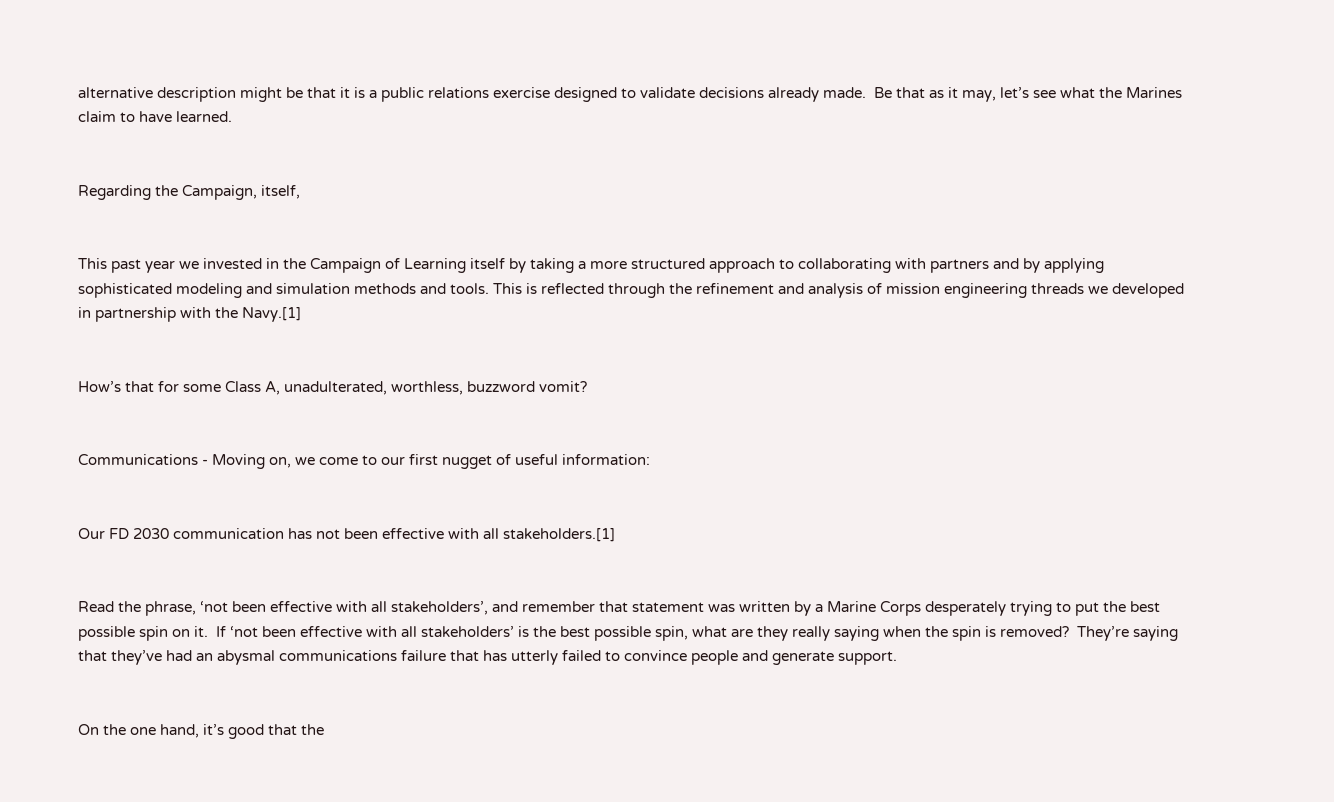alternative description might be that it is a public relations exercise designed to validate decisions already made.  Be that as it may, let’s see what the Marines claim to have learned.


Regarding the Campaign, itself,


This past year we invested in the Campaign of Learning itself by taking a more structured approach to collaborating with partners and by applying sophisticated modeling and simulation methods and tools. This is reflected through the refinement and analysis of mission engineering threads we developed in partnership with the Navy.[1]


How’s that for some Class A, unadulterated, worthless, buzzword vomit?


Communications - Moving on, we come to our first nugget of useful information:


Our FD 2030 communication has not been effective with all stakeholders.[1]


Read the phrase, ‘not been effective with all stakeholders’, and remember that statement was written by a Marine Corps desperately trying to put the best possible spin on it.  If ‘not been effective with all stakeholders’ is the best possible spin, what are they really saying when the spin is removed?  They’re saying that they’ve had an abysmal communications failure that has utterly failed to convince people and generate support.


On the one hand, it’s good that the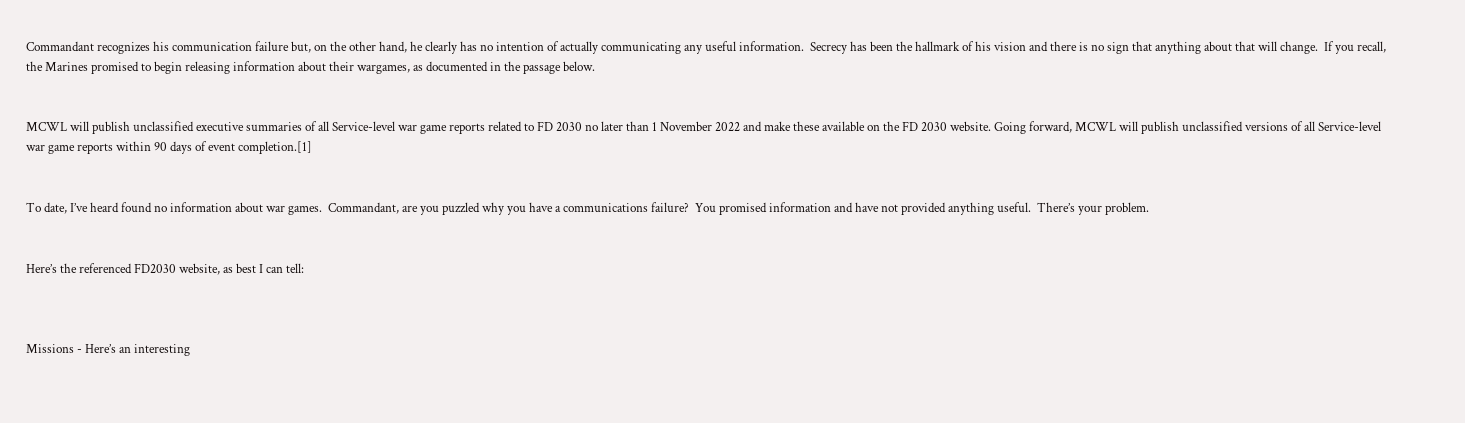Commandant recognizes his communication failure but, on the other hand, he clearly has no intention of actually communicating any useful information.  Secrecy has been the hallmark of his vision and there is no sign that anything about that will change.  If you recall, the Marines promised to begin releasing information about their wargames, as documented in the passage below.


MCWL will publish unclassified executive summaries of all Service-level war game reports related to FD 2030 no later than 1 November 2022 and make these available on the FD 2030 website. Going forward, MCWL will publish unclassified versions of all Service-level war game reports within 90 days of event completion.[1]


To date, I’ve heard found no information about war games.  Commandant, are you puzzled why you have a communications failure?  You promised information and have not provided anything useful.  There’s your problem.


Here’s the referenced FD2030 website, as best I can tell:



Missions - Here’s an interesting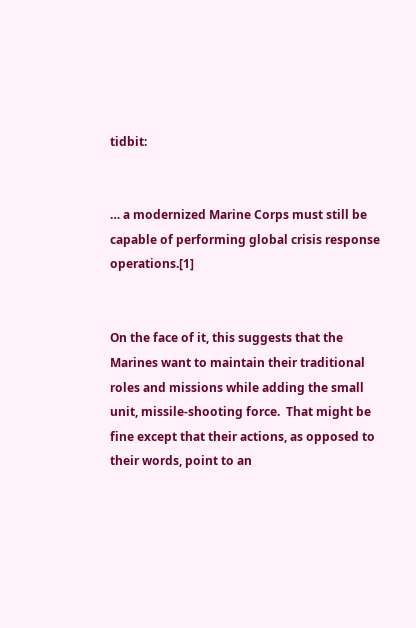tidbit:


… a modernized Marine Corps must still be capable of performing global crisis response operations.[1]


On the face of it, this suggests that the Marines want to maintain their traditional roles and missions while adding the small unit, missile-shooting force.  That might be fine except that their actions, as opposed to their words, point to an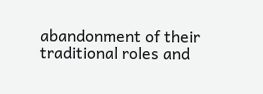abandonment of their traditional roles and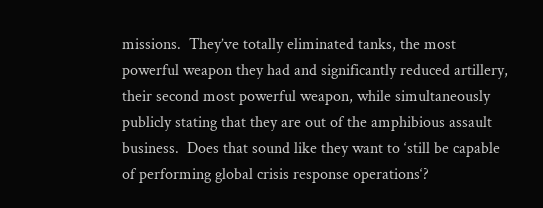missions.  They’ve totally eliminated tanks, the most powerful weapon they had and significantly reduced artillery, their second most powerful weapon, while simultaneously publicly stating that they are out of the amphibious assault business.  Does that sound like they want to ‘still be capable of performing global crisis response operations‘?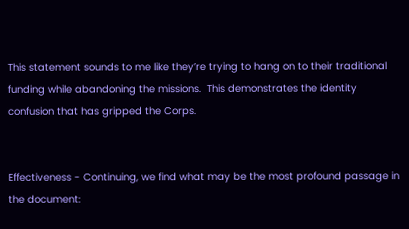This statement sounds to me like they’re trying to hang on to their traditional funding while abandoning the missions.  This demonstrates the identity confusion that has gripped the Corps.


Effectiveness - Continuing, we find what may be the most profound passage in the document: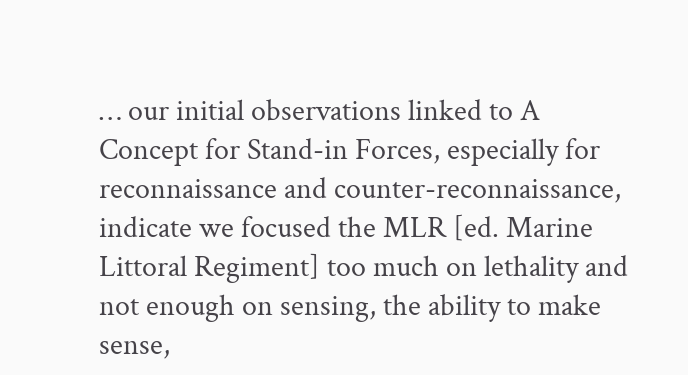… our initial observations linked to A Concept for Stand-in Forces, especially for reconnaissance and counter-reconnaissance, indicate we focused the MLR [ed. Marine Littoral Regiment] too much on lethality and not enough on sensing, the ability to make sense,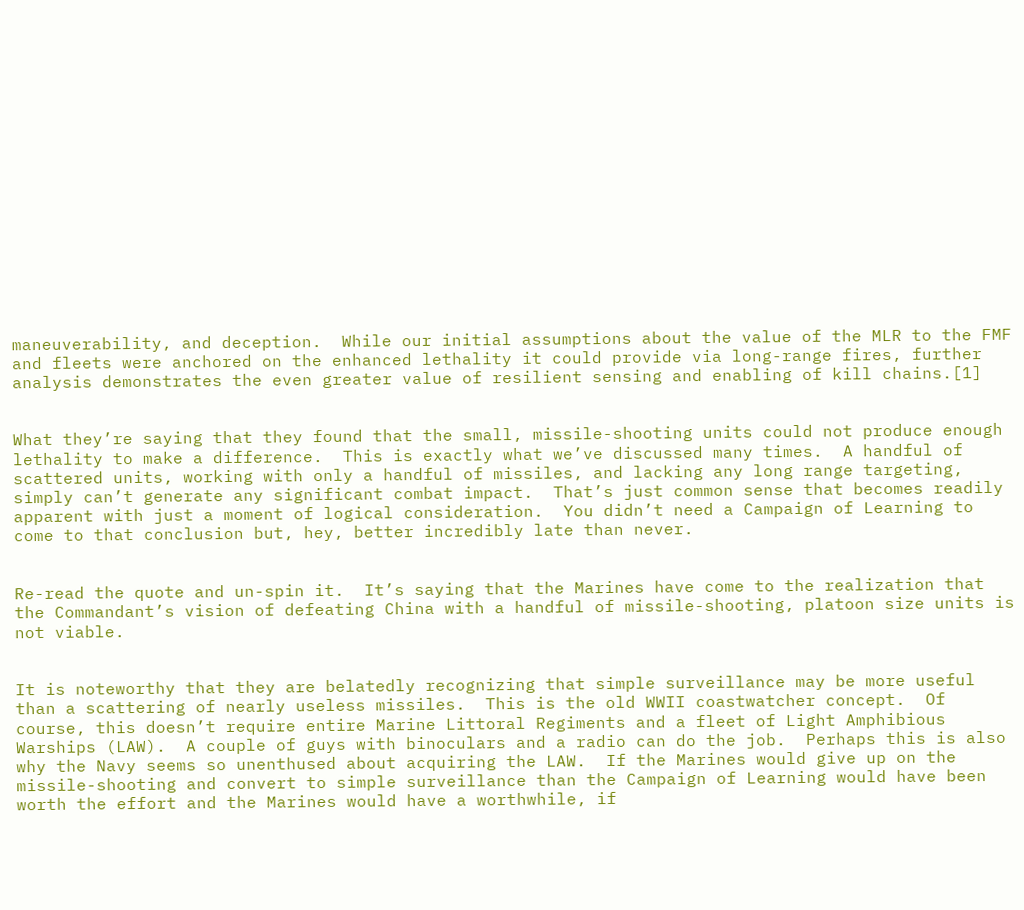maneuverability, and deception.  While our initial assumptions about the value of the MLR to the FMF and fleets were anchored on the enhanced lethality it could provide via long-range fires, further analysis demonstrates the even greater value of resilient sensing and enabling of kill chains.[1]


What they’re saying that they found that the small, missile-shooting units could not produce enough lethality to make a difference.  This is exactly what we’ve discussed many times.  A handful of scattered units, working with only a handful of missiles, and lacking any long range targeting, simply can’t generate any significant combat impact.  That’s just common sense that becomes readily apparent with just a moment of logical consideration.  You didn’t need a Campaign of Learning to come to that conclusion but, hey, better incredibly late than never.


Re-read the quote and un-spin it.  It’s saying that the Marines have come to the realization that the Commandant’s vision of defeating China with a handful of missile-shooting, platoon size units is not viable.


It is noteworthy that they are belatedly recognizing that simple surveillance may be more useful than a scattering of nearly useless missiles.  This is the old WWII coastwatcher concept.  Of course, this doesn’t require entire Marine Littoral Regiments and a fleet of Light Amphibious Warships (LAW).  A couple of guys with binoculars and a radio can do the job.  Perhaps this is also why the Navy seems so unenthused about acquiring the LAW.  If the Marines would give up on the missile-shooting and convert to simple surveillance than the Campaign of Learning would have been worth the effort and the Marines would have a worthwhile, if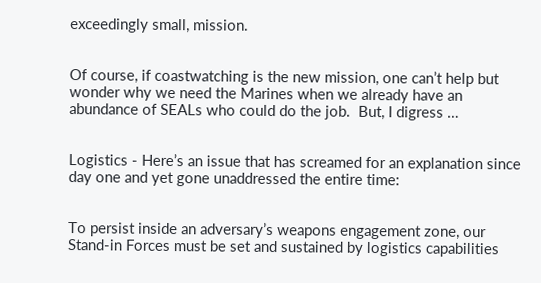exceedingly small, mission.


Of course, if coastwatching is the new mission, one can’t help but wonder why we need the Marines when we already have an abundance of SEALs who could do the job.  But, I digress …


Logistics - Here’s an issue that has screamed for an explanation since day one and yet gone unaddressed the entire time:


To persist inside an adversary’s weapons engagement zone, our Stand-in Forces must be set and sustained by logistics capabilities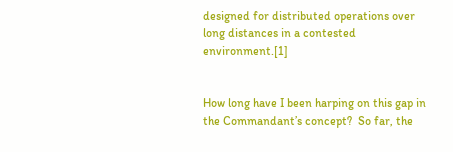designed for distributed operations over long distances in a contested environment.[1]


How long have I been harping on this gap in the Commandant’s concept?  So far, the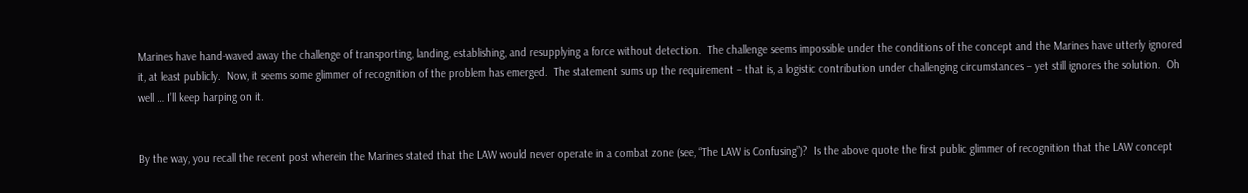Marines have hand-waved away the challenge of transporting, landing, establishing, and resupplying a force without detection.  The challenge seems impossible under the conditions of the concept and the Marines have utterly ignored it, at least publicly.  Now, it seems some glimmer of recognition of the problem has emerged.  The statement sums up the requirement – that is, a logistic contribution under challenging circumstances – yet still ignores the solution.  Oh well … I’ll keep harping on it.


By the way, you recall the recent post wherein the Marines stated that the LAW would never operate in a combat zone (see, “The LAW is Confusing”)?  Is the above quote the first public glimmer of recognition that the LAW concept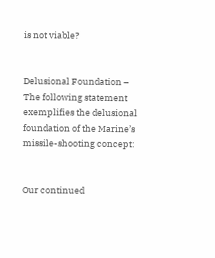is not viable?


Delusional Foundation – The following statement exemplifies the delusional foundation of the Marine’s missile-shooting concept:


Our continued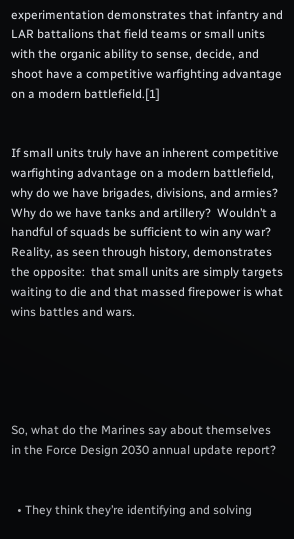experimentation demonstrates that infantry and LAR battalions that field teams or small units with the organic ability to sense, decide, and shoot have a competitive warfighting advantage on a modern battlefield.[1]


If small units truly have an inherent competitive warfighting advantage on a modern battlefield, why do we have brigades, divisions, and armies?  Why do we have tanks and artillery?  Wouldn’t a handful of squads be sufficient to win any war?  Reality, as seen through history, demonstrates the opposite:  that small units are simply targets waiting to die and that massed firepower is what wins battles and wars.





So, what do the Marines say about themselves in the Force Design 2030 annual update report?


  • They think they’re identifying and solving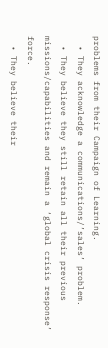problems from their Campaign of Learning.
  • They acknowledge a communications/’sales’ problem.
  • They believe they still retain all their previous missions/capabilities and remain a ‘global crisis response’ force.
  • They believe their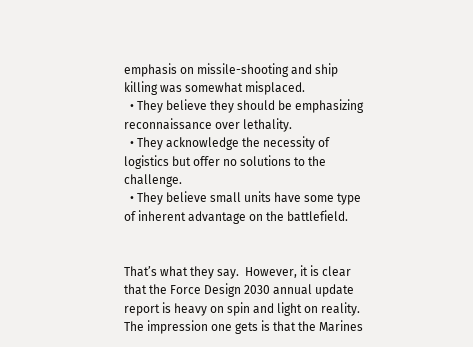emphasis on missile-shooting and ship killing was somewhat misplaced.
  • They believe they should be emphasizing reconnaissance over lethality.
  • They acknowledge the necessity of logistics but offer no solutions to the challenge.
  • They believe small units have some type of inherent advantage on the battlefield.


That’s what they say.  However, it is clear that the Force Design 2030 annual update report is heavy on spin and light on reality.  The impression one gets is that the Marines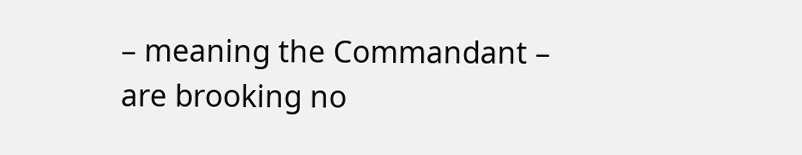– meaning the Commandant – are brooking no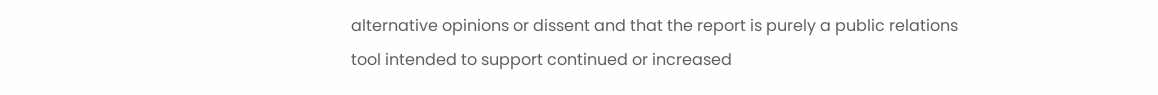alternative opinions or dissent and that the report is purely a public relations tool intended to support continued or increased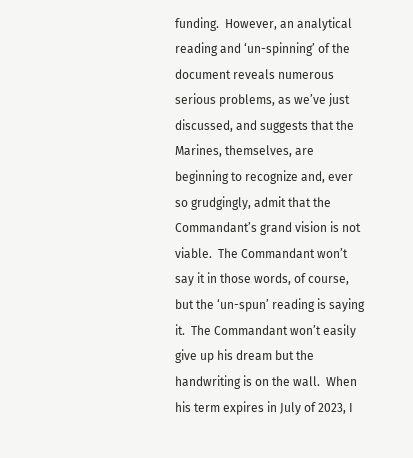funding.  However, an analytical reading and ‘un-spinning’ of the document reveals numerous serious problems, as we’ve just discussed, and suggests that the Marines, themselves, are beginning to recognize and, ever so grudgingly, admit that the Commandant’s grand vision is not viable.  The Commandant won’t say it in those words, of course, but the ‘un-spun’ reading is saying it.  The Commandant won’t easily give up his dream but the handwriting is on the wall.  When his term expires in July of 2023, I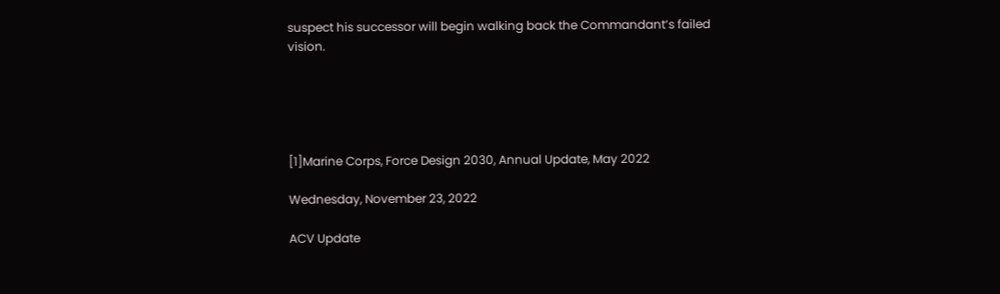suspect his successor will begin walking back the Commandant’s failed vision.





[1]Marine Corps, Force Design 2030, Annual Update, May 2022

Wednesday, November 23, 2022

ACV Update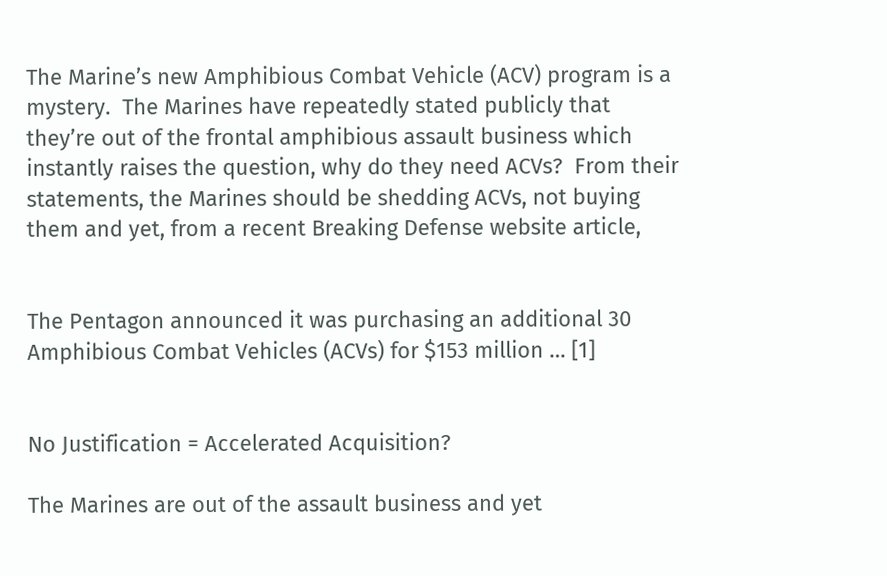The Marine’s new Amphibious Combat Vehicle (ACV) program is a mystery.  The Marines have repeatedly stated publicly that they’re out of the frontal amphibious assault business which instantly raises the question, why do they need ACVs?  From their statements, the Marines should be shedding ACVs, not buying them and yet, from a recent Breaking Defense website article,


The Pentagon announced it was purchasing an additional 30 Amphibious Combat Vehicles (ACVs) for $153 million … [1]


No Justification = Accelerated Acquisition?

The Marines are out of the assault business and yet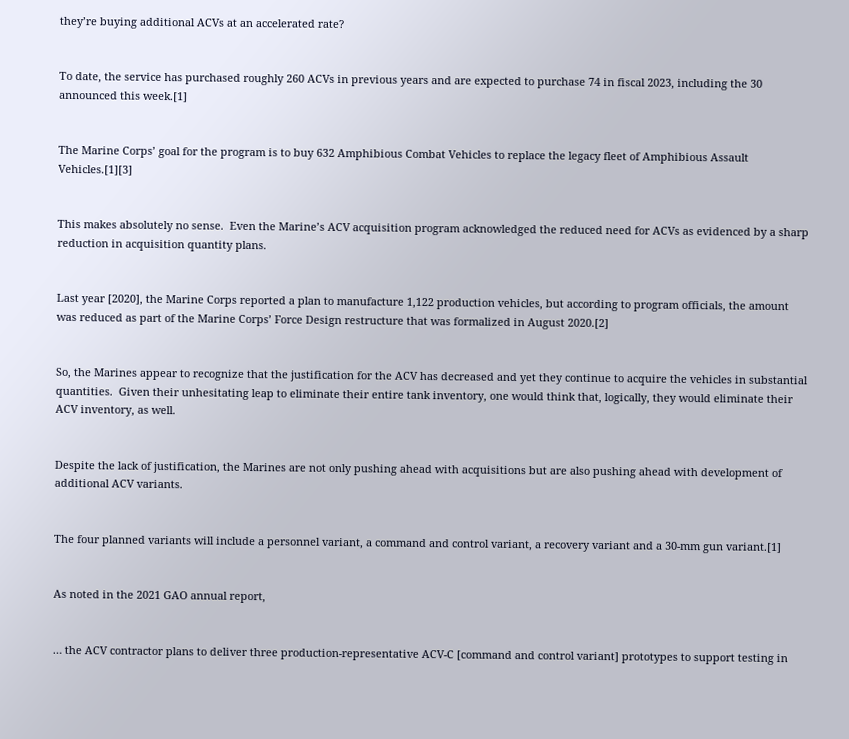they’re buying additional ACVs at an accelerated rate?


To date, the service has purchased roughly 260 ACVs in previous years and are expected to purchase 74 in fiscal 2023, including the 30 announced this week.[1]


The Marine Corps’ goal for the program is to buy 632 Amphibious Combat Vehicles to replace the legacy fleet of Amphibious Assault Vehicles.[1][3]


This makes absolutely no sense.  Even the Marine’s ACV acquisition program acknowledged the reduced need for ACVs as evidenced by a sharp reduction in acquisition quantity plans.


Last year [2020], the Marine Corps reported a plan to manufacture 1,122 production vehicles, but according to program officials, the amount was reduced as part of the Marine Corps’ Force Design restructure that was formalized in August 2020.[2]


So, the Marines appear to recognize that the justification for the ACV has decreased and yet they continue to acquire the vehicles in substantial quantities.  Given their unhesitating leap to eliminate their entire tank inventory, one would think that, logically, they would eliminate their ACV inventory, as well.


Despite the lack of justification, the Marines are not only pushing ahead with acquisitions but are also pushing ahead with development of additional ACV variants.


The four planned variants will include a personnel variant, a command and control variant, a recovery variant and a 30-mm gun variant.[1]


As noted in the 2021 GAO annual report,


… the ACV contractor plans to deliver three production-representative ACV-C [command and control variant] prototypes to support testing in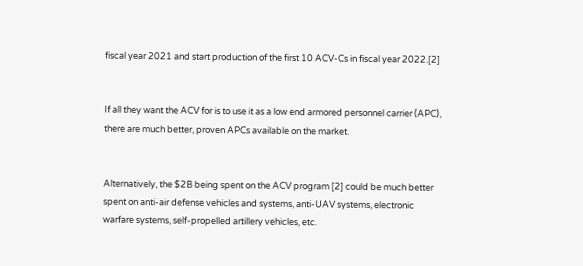fiscal year 2021 and start production of the first 10 ACV-Cs in fiscal year 2022.[2]


If all they want the ACV for is to use it as a low end armored personnel carrier (APC), there are much better, proven APCs available on the market.


Alternatively, the $2B being spent on the ACV program [2] could be much better spent on anti-air defense vehicles and systems, anti-UAV systems, electronic warfare systems, self-propelled artillery vehicles, etc.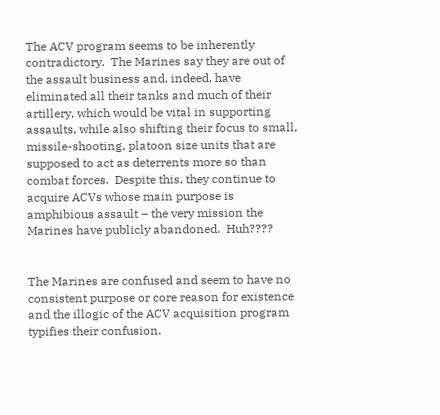The ACV program seems to be inherently contradictory.  The Marines say they are out of the assault business and, indeed, have eliminated all their tanks and much of their artillery, which would be vital in supporting assaults, while also shifting their focus to small, missile-shooting, platoon size units that are supposed to act as deterrents more so than combat forces.  Despite this, they continue to acquire ACVs whose main purpose is amphibious assault – the very mission the Marines have publicly abandoned.  Huh????


The Marines are confused and seem to have no consistent purpose or core reason for existence and the illogic of the ACV acquisition program typifies their confusion.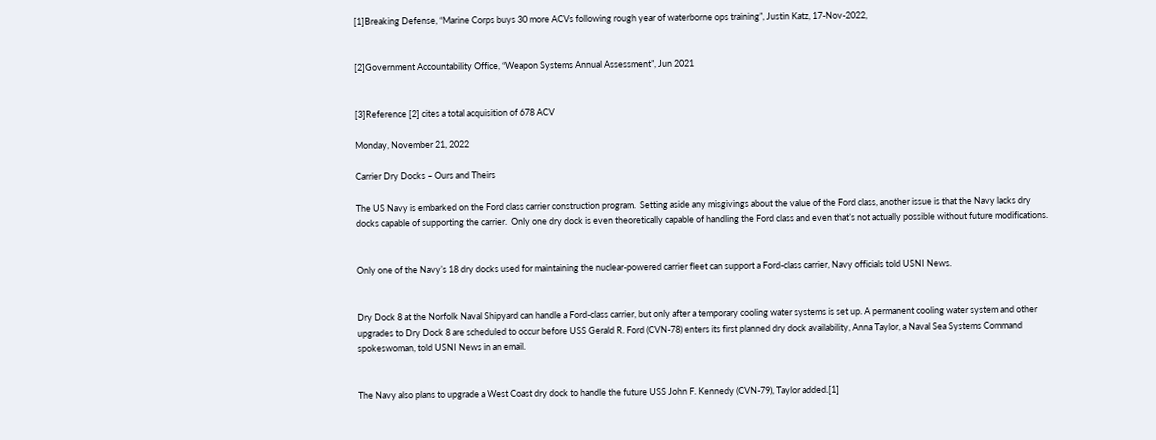[1]Breaking Defense, “Marine Corps buys 30 more ACVs following rough year of waterborne ops training”, Justin Katz, 17-Nov-2022,


[2]Government Accountability Office, “Weapon Systems Annual Assessment”, Jun 2021


[3]Reference [2] cites a total acquisition of 678 ACV

Monday, November 21, 2022

Carrier Dry Docks – Ours and Theirs

The US Navy is embarked on the Ford class carrier construction program.  Setting aside any misgivings about the value of the Ford class, another issue is that the Navy lacks dry docks capable of supporting the carrier.  Only one dry dock is even theoretically capable of handling the Ford class and even that’s not actually possible without future modifications.


Only one of the Navy’s 18 dry docks used for maintaining the nuclear-powered carrier fleet can support a Ford-class carrier, Navy officials told USNI News.


Dry Dock 8 at the Norfolk Naval Shipyard can handle a Ford-class carrier, but only after a temporary cooling water systems is set up. A permanent cooling water system and other upgrades to Dry Dock 8 are scheduled to occur before USS Gerald R. Ford (CVN-78) enters its first planned dry dock availability, Anna Taylor, a Naval Sea Systems Command spokeswoman, told USNI News in an email.


The Navy also plans to upgrade a West Coast dry dock to handle the future USS John F. Kennedy (CVN-79), Taylor added.[1]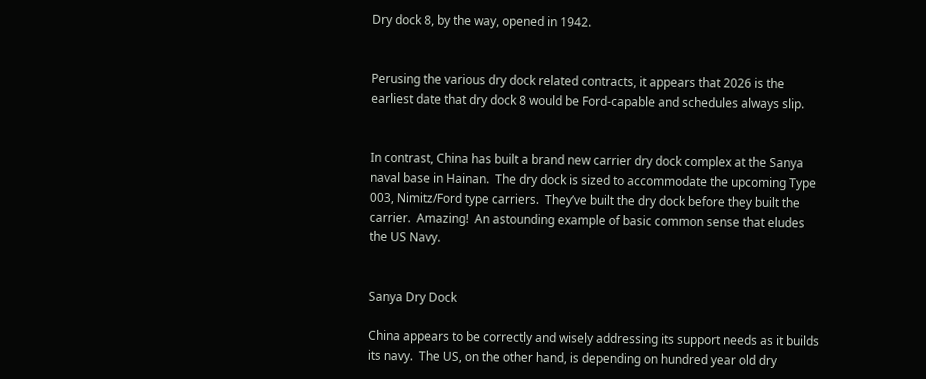Dry dock 8, by the way, opened in 1942.


Perusing the various dry dock related contracts, it appears that 2026 is the earliest date that dry dock 8 would be Ford-capable and schedules always slip.


In contrast, China has built a brand new carrier dry dock complex at the Sanya naval base in Hainan.  The dry dock is sized to accommodate the upcoming Type 003, Nimitz/Ford type carriers.  They’ve built the dry dock before they built the carrier.  Amazing!  An astounding example of basic common sense that eludes the US Navy.


Sanya Dry Dock

China appears to be correctly and wisely addressing its support needs as it builds its navy.  The US, on the other hand, is depending on hundred year old dry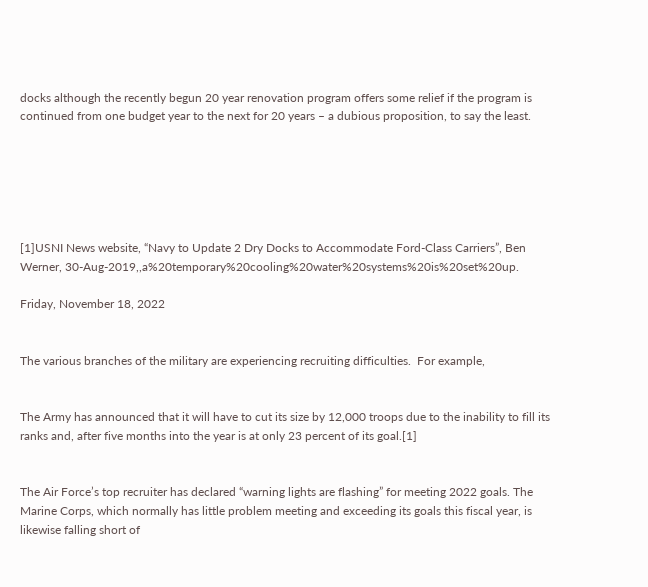docks although the recently begun 20 year renovation program offers some relief if the program is continued from one budget year to the next for 20 years – a dubious proposition, to say the least.






[1]USNI News website, “Navy to Update 2 Dry Docks to Accommodate Ford-Class Carriers”, Ben Werner, 30-Aug-2019,,a%20temporary%20cooling%20water%20systems%20is%20set%20up.

Friday, November 18, 2022


The various branches of the military are experiencing recruiting difficulties.  For example,


The Army has announced that it will have to cut its size by 12,000 troops due to the inability to fill its ranks and, after five months into the year is at only 23 percent of its goal.[1]


The Air Force’s top recruiter has declared “warning lights are flashing” for meeting 2022 goals. The Marine Corps, which normally has little problem meeting and exceeding its goals this fiscal year, is likewise falling short of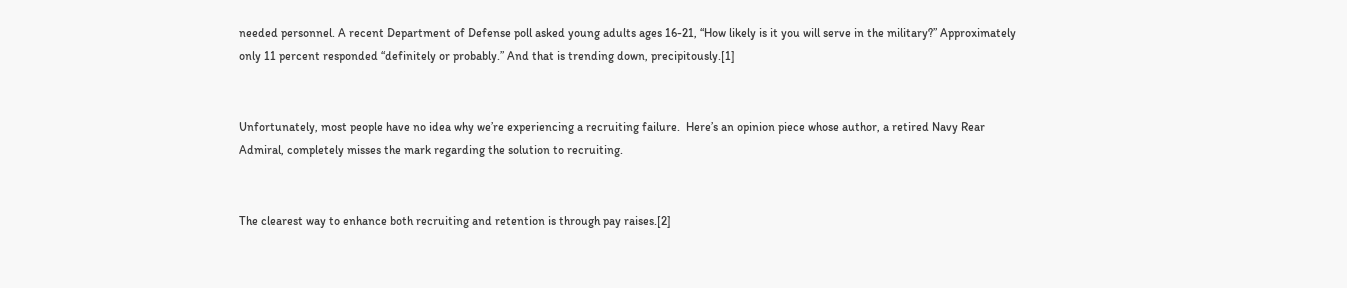needed personnel. A recent Department of Defense poll asked young adults ages 16-21, “How likely is it you will serve in the military?” Approximately only 11 percent responded “definitely or probably.” And that is trending down, precipitously.[1]


Unfortunately, most people have no idea why we’re experiencing a recruiting failure.  Here’s an opinion piece whose author, a retired Navy Rear Admiral, completely misses the mark regarding the solution to recruiting.


The clearest way to enhance both recruiting and retention is through pay raises.[2]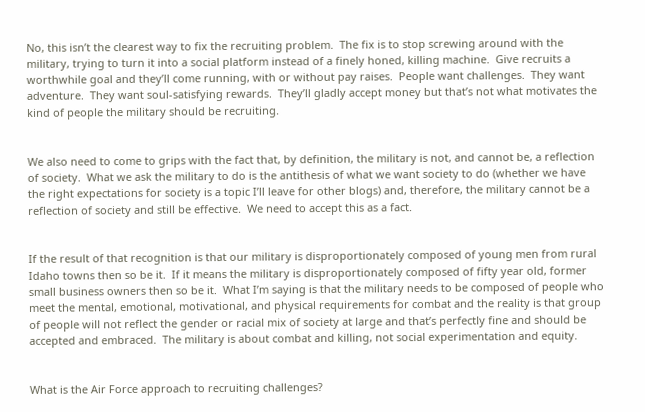No, this isn’t the clearest way to fix the recruiting problem.  The fix is to stop screwing around with the military, trying to turn it into a social platform instead of a finely honed, killing machine.  Give recruits a worthwhile goal and they’ll come running, with or without pay raises.  People want challenges.  They want adventure.  They want soul-satisfying rewards.  They’ll gladly accept money but that’s not what motivates the kind of people the military should be recruiting.


We also need to come to grips with the fact that, by definition, the military is not, and cannot be, a reflection of society.  What we ask the military to do is the antithesis of what we want society to do (whether we have the right expectations for society is a topic I’ll leave for other blogs) and, therefore, the military cannot be a reflection of society and still be effective.  We need to accept this as a fact.


If the result of that recognition is that our military is disproportionately composed of young men from rural Idaho towns then so be it.  If it means the military is disproportionately composed of fifty year old, former small business owners then so be it.  What I’m saying is that the military needs to be composed of people who meet the mental, emotional, motivational, and physical requirements for combat and the reality is that group of people will not reflect the gender or racial mix of society at large and that’s perfectly fine and should be accepted and embraced.  The military is about combat and killing, not social experimentation and equity.


What is the Air Force approach to recruiting challenges?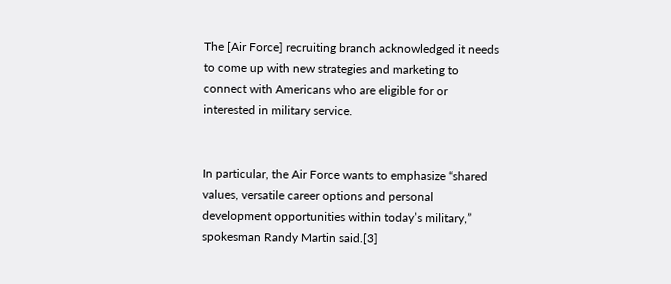The [Air Force] recruiting branch acknowledged it needs to come up with new strategies and marketing to connect with Americans who are eligible for or interested in military service.


In particular, the Air Force wants to emphasize “shared values, versatile career options and personal development opportunities within today’s military,” spokesman Randy Martin said.[3]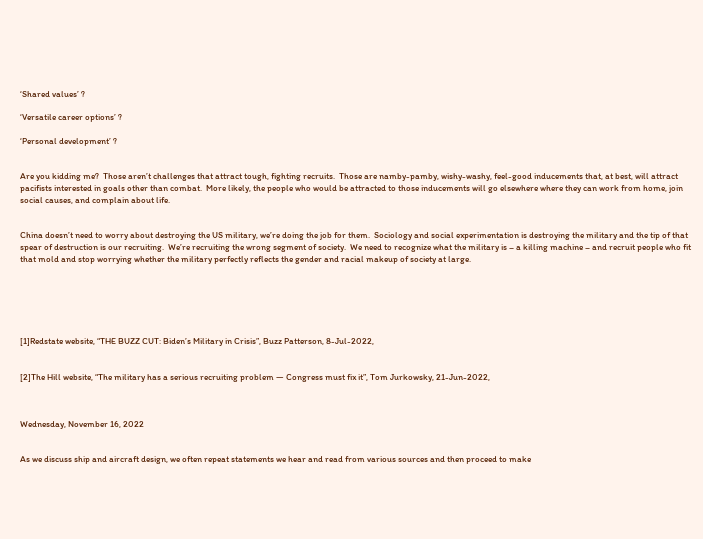‘Shared values’ ?

‘Versatile career options’ ?

‘Personal development’ ?


Are you kidding me?  Those aren’t challenges that attract tough, fighting recruits.  Those are namby-pamby, wishy-washy, feel-good inducements that, at best, will attract pacifists interested in goals other than combat.  More likely, the people who would be attracted to those inducements will go elsewhere where they can work from home, join social causes, and complain about life.


China doesn’t need to worry about destroying the US military, we’re doing the job for them.  Sociology and social experimentation is destroying the military and the tip of that spear of destruction is our recruiting.  We’re recruiting the wrong segment of society.  We need to recognize what the military is – a killing machine – and recruit people who fit that mold and stop worrying whether the military perfectly reflects the gender and racial makeup of society at large.






[1]Redstate website, “THE BUZZ CUT: Biden’s Military in Crisis”, Buzz Patterson, 8-Jul-2022,


[2]The Hill website, “The military has a serious recruiting problem — Congress must fix it”, Tom Jurkowsky, 21-Jun-2022,



Wednesday, November 16, 2022


As we discuss ship and aircraft design, we often repeat statements we hear and read from various sources and then proceed to make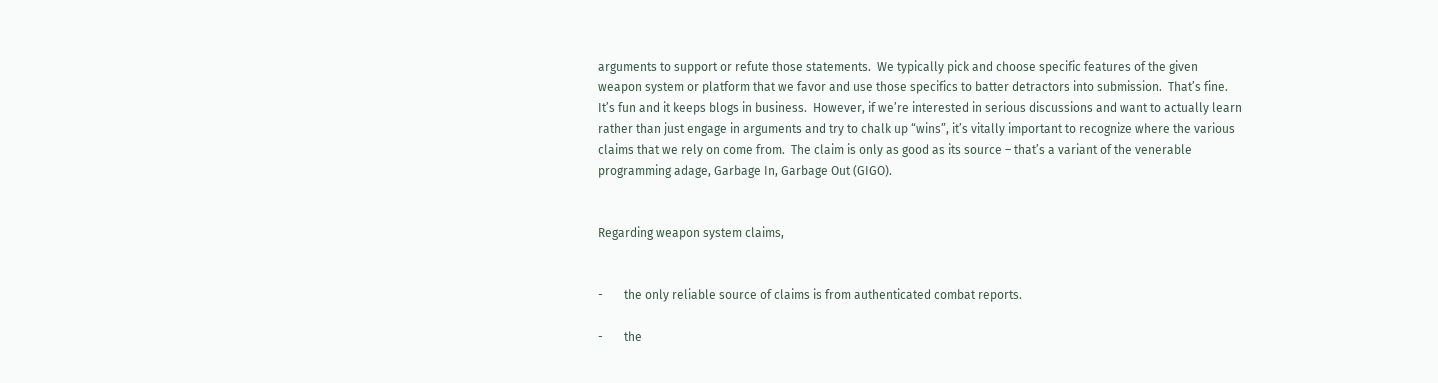arguments to support or refute those statements.  We typically pick and choose specific features of the given weapon system or platform that we favor and use those specifics to batter detractors into submission.  That’s fine.  It’s fun and it keeps blogs in business.  However, if we’re interested in serious discussions and want to actually learn rather than just engage in arguments and try to chalk up “wins”, it’s vitally important to recognize where the various claims that we rely on come from.  The claim is only as good as its source – that’s a variant of the venerable programming adage, Garbage In, Garbage Out (GIGO).


Regarding weapon system claims,


-       the only reliable source of claims is from authenticated combat reports.

-       the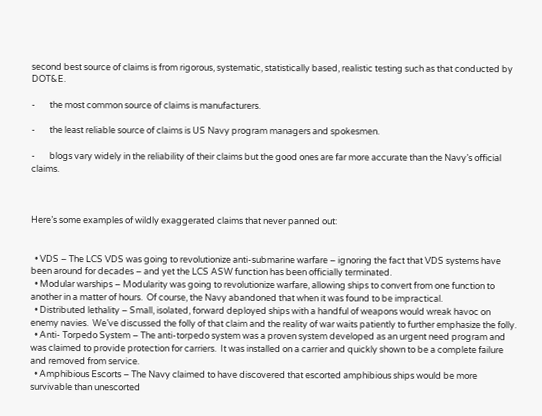second best source of claims is from rigorous, systematic, statistically based, realistic testing such as that conducted by DOT&E.

-       the most common source of claims is manufacturers.

-       the least reliable source of claims is US Navy program managers and spokesmen.

-       blogs vary widely in the reliability of their claims but the good ones are far more accurate than the Navy’s official claims.



Here’s some examples of wildly exaggerated claims that never panned out:


  • VDS – The LCS VDS was going to revolutionize anti-submarine warfare – ignoring the fact that VDS systems have been around for decades – and yet the LCS ASW function has been officially terminated.
  • Modular warships – Modularity was going to revolutionize warfare, allowing ships to convert from one function to another in a matter of hours.  Of course, the Navy abandoned that when it was found to be impractical.
  • Distributed lethality – Small, isolated, forward deployed ships with a handful of weapons would wreak havoc on enemy navies.  We’ve discussed the folly of that claim and the reality of war waits patiently to further emphasize the folly.
  • Anti- Torpedo System – The anti-torpedo system was a proven system developed as an urgent need program and was claimed to provide protection for carriers.  It was installed on a carrier and quickly shown to be a complete failure and removed from service.
  • Amphibious Escorts – The Navy claimed to have discovered that escorted amphibious ships would be more survivable than unescorted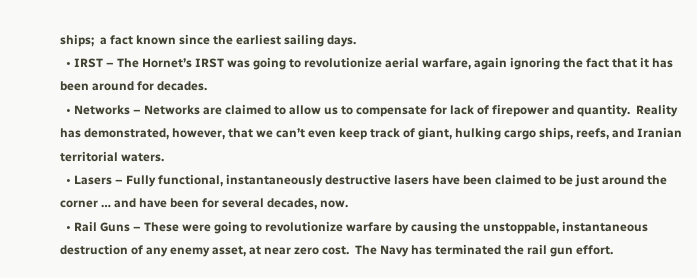ships;  a fact known since the earliest sailing days.
  • IRST – The Hornet’s IRST was going to revolutionize aerial warfare, again ignoring the fact that it has been around for decades.
  • Networks – Networks are claimed to allow us to compensate for lack of firepower and quantity.  Reality has demonstrated, however, that we can’t even keep track of giant, hulking cargo ships, reefs, and Iranian territorial waters.
  • Lasers – Fully functional, instantaneously destructive lasers have been claimed to be just around the corner … and have been for several decades, now.
  • Rail Guns – These were going to revolutionize warfare by causing the unstoppable, instantaneous destruction of any enemy asset, at near zero cost.  The Navy has terminated the rail gun effort.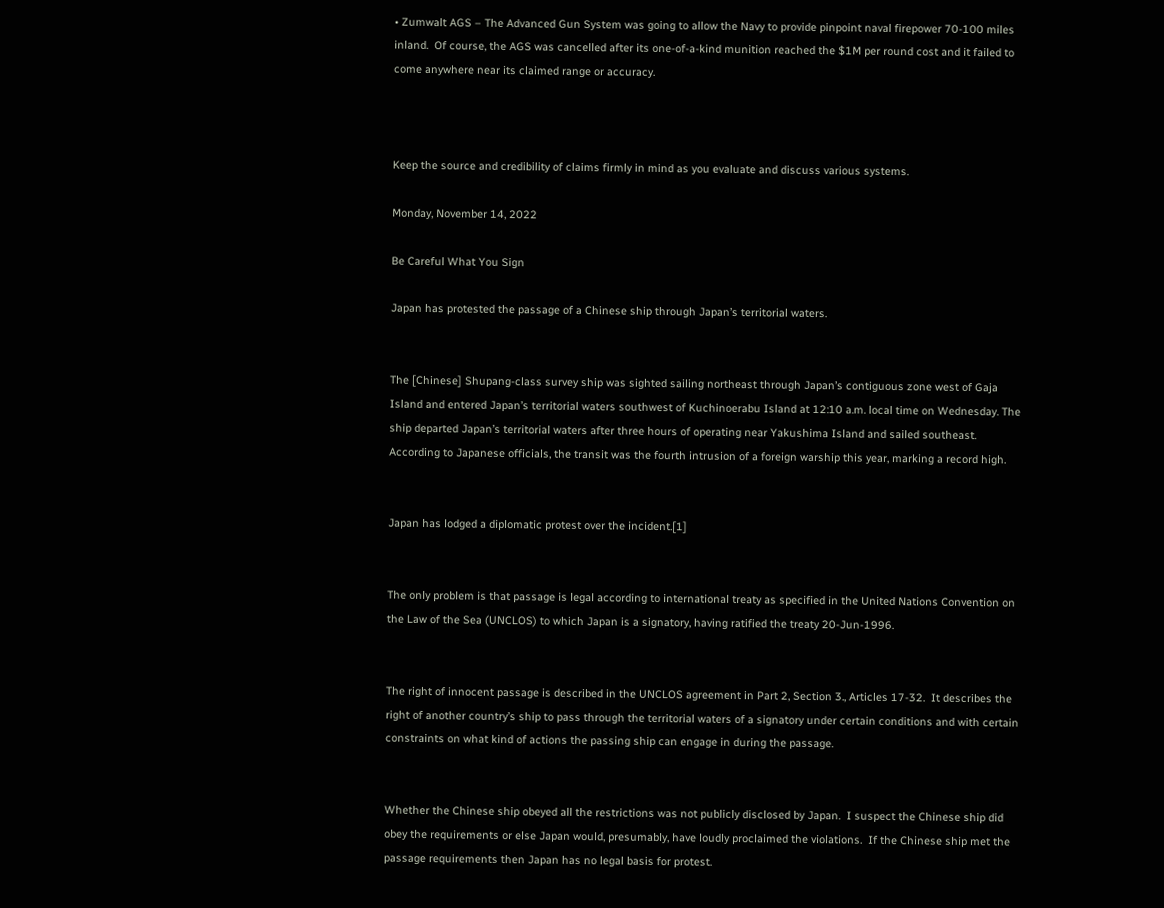• Zumwalt AGS – The Advanced Gun System was going to allow the Navy to provide pinpoint naval firepower 70-100 miles inland.  Of course, the AGS was cancelled after its one-of-a-kind munition reached the $1M per round cost and it failed to come anywhere near its claimed range or accuracy.



Keep the source and credibility of claims firmly in mind as you evaluate and discuss various systems.

Monday, November 14, 2022

Be Careful What You Sign

Japan has protested the passage of a Chinese ship through Japan’s territorial waters.


The [Chinese] Shupang-class survey ship was sighted sailing northeast through Japan’s contiguous zone west of Gaja Island and entered Japan’s territorial waters southwest of Kuchinoerabu Island at 12:10 a.m. local time on Wednesday. The ship departed Japan’s territorial waters after three hours of operating near Yakushima Island and sailed southeast. According to Japanese officials, the transit was the fourth intrusion of a foreign warship this year, marking a record high.


Japan has lodged a diplomatic protest over the incident.[1]


The only problem is that passage is legal according to international treaty as specified in the United Nations Convention on the Law of the Sea (UNCLOS) to which Japan is a signatory, having ratified the treaty 20-Jun-1996.


The right of innocent passage is described in the UNCLOS agreement in Part 2, Section 3., Articles 17-32.  It describes the right of another country’s ship to pass through the territorial waters of a signatory under certain conditions and with certain constraints on what kind of actions the passing ship can engage in during the passage.


Whether the Chinese ship obeyed all the restrictions was not publicly disclosed by Japan.  I suspect the Chinese ship did obey the requirements or else Japan would, presumably, have loudly proclaimed the violations.  If the Chinese ship met the passage requirements then Japan has no legal basis for protest.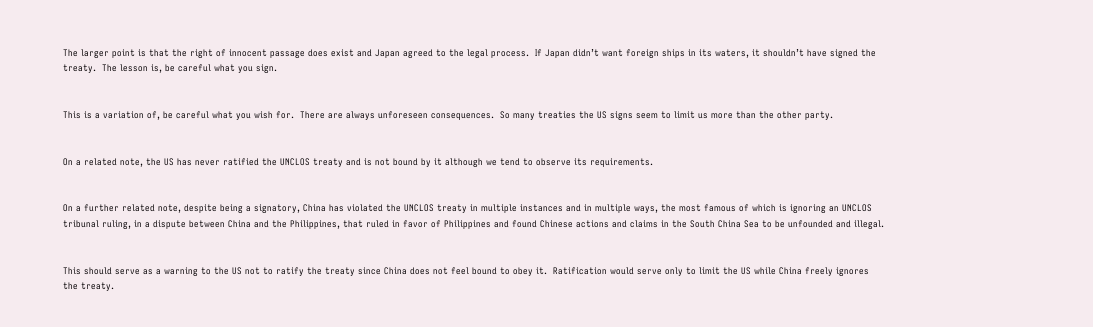The larger point is that the right of innocent passage does exist and Japan agreed to the legal process.  If Japan didn’t want foreign ships in its waters, it shouldn’t have signed the treaty.  The lesson is, be careful what you sign.


This is a variation of, be careful what you wish for.  There are always unforeseen consequences.  So many treaties the US signs seem to limit us more than the other party.


On a related note, the US has never ratified the UNCLOS treaty and is not bound by it although we tend to observe its requirements.


On a further related note, despite being a signatory, China has violated the UNCLOS treaty in multiple instances and in multiple ways, the most famous of which is ignoring an UNCLOS tribunal ruling, in a dispute between China and the Philippines, that ruled in favor of Philippines and found Chinese actions and claims in the South China Sea to be unfounded and illegal.


This should serve as a warning to the US not to ratify the treaty since China does not feel bound to obey it.  Ratification would serve only to limit the US while China freely ignores the treaty.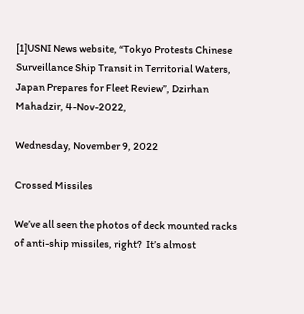[1]USNI News website, “Tokyo Protests Chinese Surveillance Ship Transit in Territorial Waters, Japan Prepares for Fleet Review”, Dzirhan Mahadzir, 4-Nov-2022,

Wednesday, November 9, 2022

Crossed Missiles

We’ve all seen the photos of deck mounted racks of anti-ship missiles, right?  It’s almost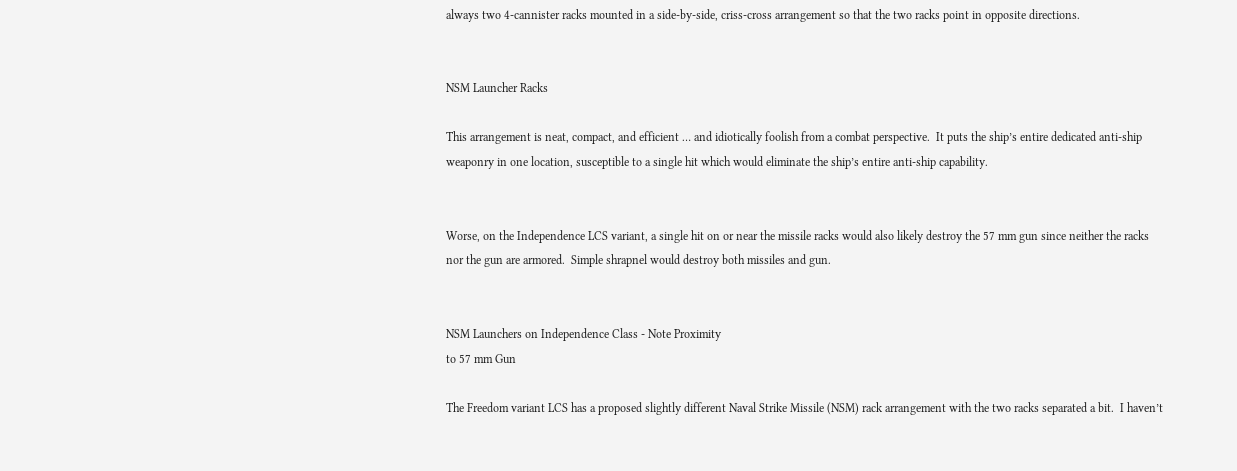always two 4-cannister racks mounted in a side-by-side, criss-cross arrangement so that the two racks point in opposite directions.


NSM Launcher Racks

This arrangement is neat, compact, and efficient … and idiotically foolish from a combat perspective.  It puts the ship’s entire dedicated anti-ship weaponry in one location, susceptible to a single hit which would eliminate the ship’s entire anti-ship capability.


Worse, on the Independence LCS variant, a single hit on or near the missile racks would also likely destroy the 57 mm gun since neither the racks nor the gun are armored.  Simple shrapnel would destroy both missiles and gun.


NSM Launchers on Independence Class - Note Proximity
to 57 mm Gun

The Freedom variant LCS has a proposed slightly different Naval Strike Missile (NSM) rack arrangement with the two racks separated a bit.  I haven’t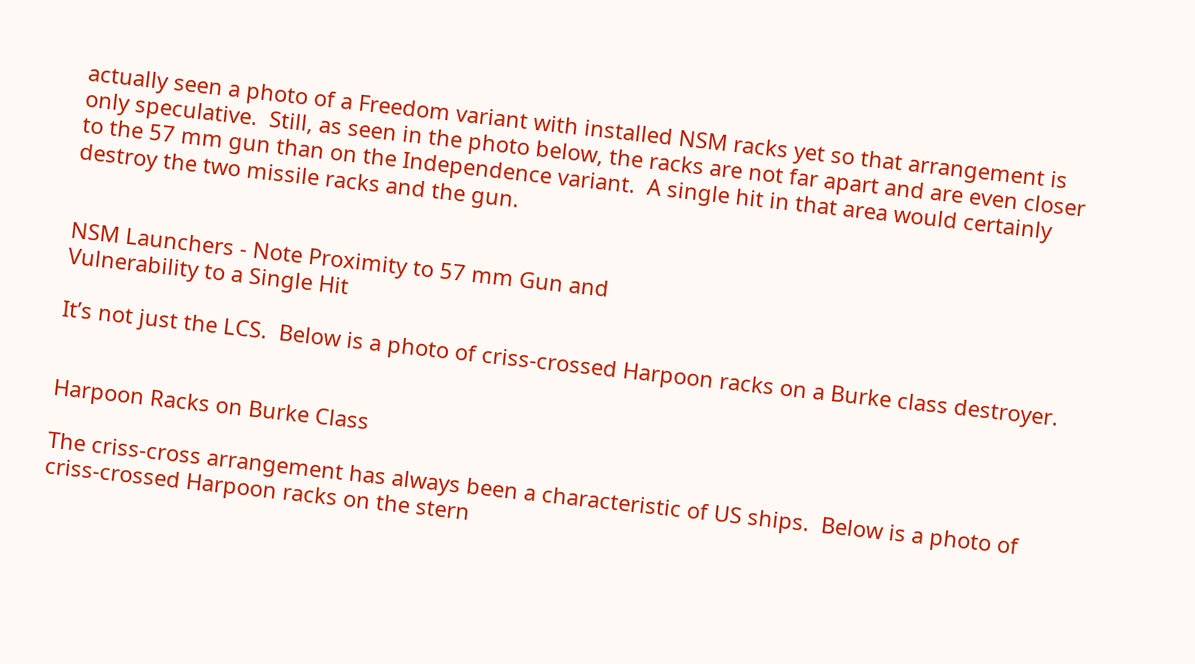actually seen a photo of a Freedom variant with installed NSM racks yet so that arrangement is only speculative.  Still, as seen in the photo below, the racks are not far apart and are even closer to the 57 mm gun than on the Independence variant.  A single hit in that area would certainly destroy the two missile racks and the gun.


NSM Launchers - Note Proximity to 57 mm Gun and
Vulnerability to a Single Hit

It’s not just the LCS.  Below is a photo of criss-crossed Harpoon racks on a Burke class destroyer.


Harpoon Racks on Burke Class

The criss-cross arrangement has always been a characteristic of US ships.  Below is a photo of criss-crossed Harpoon racks on the stern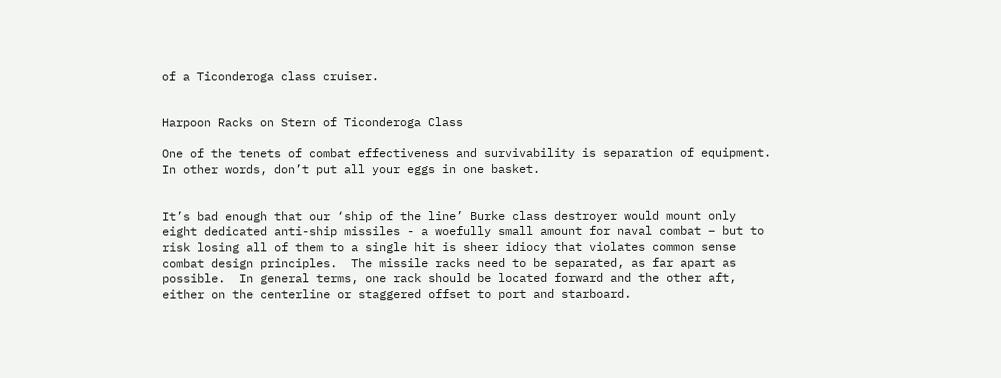of a Ticonderoga class cruiser.


Harpoon Racks on Stern of Ticonderoga Class

One of the tenets of combat effectiveness and survivability is separation of equipment.  In other words, don’t put all your eggs in one basket.


It’s bad enough that our ‘ship of the line’ Burke class destroyer would mount only eight dedicated anti-ship missiles - a woefully small amount for naval combat – but to risk losing all of them to a single hit is sheer idiocy that violates common sense combat design principles.  The missile racks need to be separated, as far apart as possible.  In general terms, one rack should be located forward and the other aft, either on the centerline or staggered offset to port and starboard.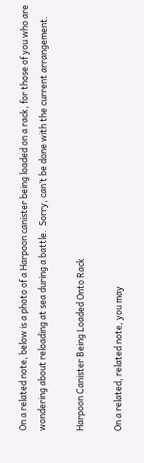On a related note, below is a photo of a Harpoon canister being loaded on a rack, for those of you who are wondering about reloading at sea during a battle.  Sorry, can’t be done with the current arrangement.

Harpoon Canister Being Loaded Onto Rack

On a related, related note, you may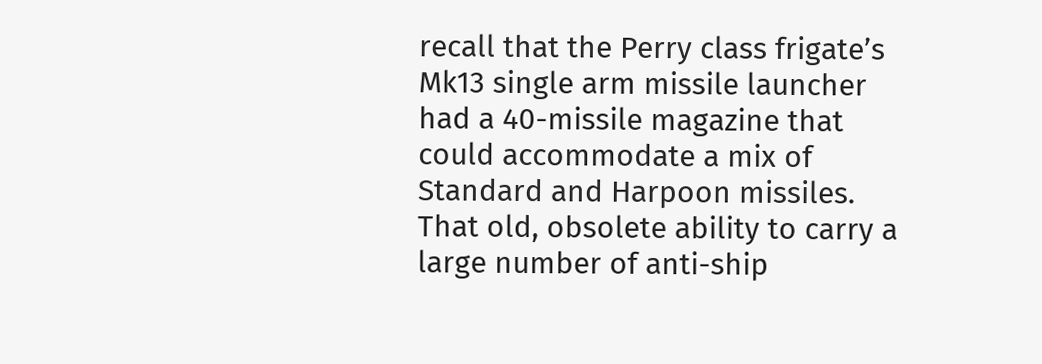recall that the Perry class frigate’s Mk13 single arm missile launcher had a 40-missile magazine that could accommodate a mix of Standard and Harpoon missiles.  That old, obsolete ability to carry a large number of anti-ship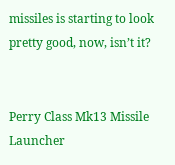missiles is starting to look pretty good, now, isn’t it?


Perry Class Mk13 Missile Launcher